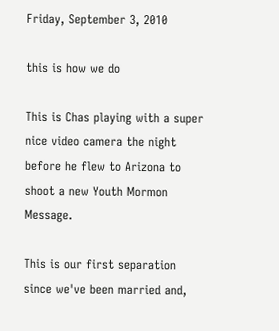Friday, September 3, 2010

this is how we do

This is Chas playing with a super nice video camera the night before he flew to Arizona to shoot a new Youth Mormon Message.

This is our first separation since we've been married and,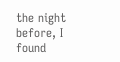the night before, I found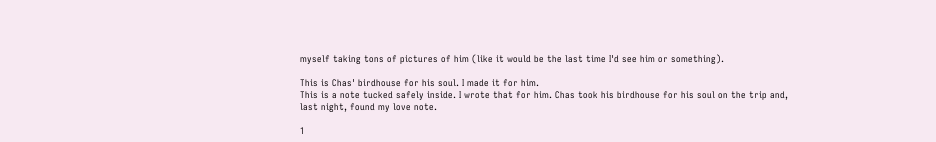myself taking tons of pictures of him (like it would be the last time I'd see him or something).

This is Chas' birdhouse for his soul. I made it for him.
This is a note tucked safely inside. I wrote that for him. Chas took his birdhouse for his soul on the trip and, last night, found my love note.

1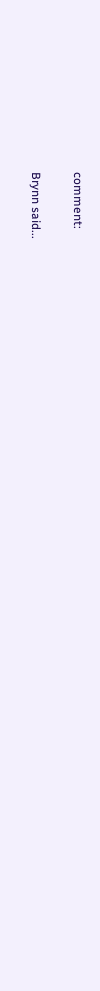comment:

Brynn said...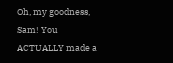Oh, my goodness, Sam! You ACTUALLY made a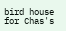bird house for Chas's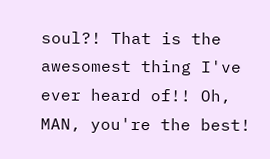soul?! That is the awesomest thing I've ever heard of!! Oh, MAN, you're the best!